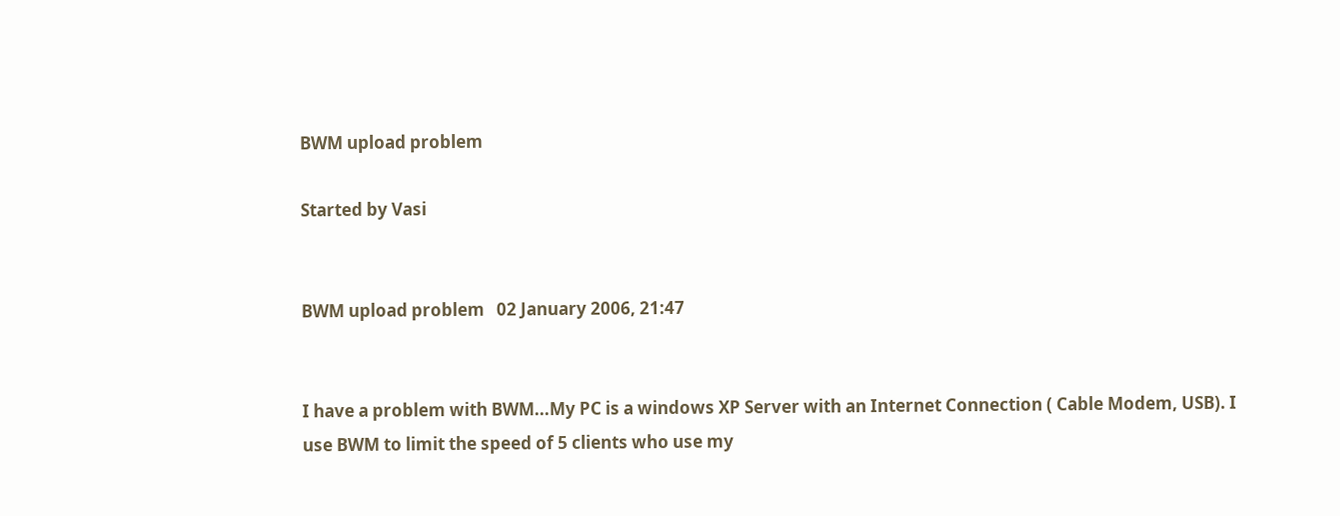BWM upload problem

Started by Vasi


BWM upload problem   02 January 2006, 21:47


I have a problem with BWM...My PC is a windows XP Server with an Internet Connection ( Cable Modem, USB). I use BWM to limit the speed of 5 clients who use my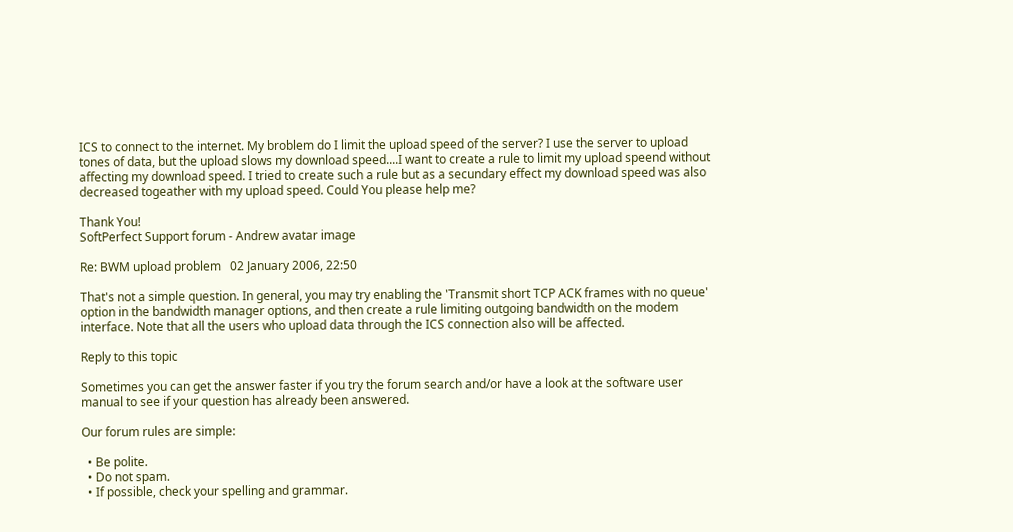ICS to connect to the internet. My broblem do I limit the upload speed of the server? I use the server to upload tones of data, but the upload slows my download speed....I want to create a rule to limit my upload speend without affecting my download speed. I tried to create such a rule but as a secundary effect my download speed was also decreased togeather with my upload speed. Could You please help me?

Thank You!
SoftPerfect Support forum - Andrew avatar image

Re: BWM upload problem   02 January 2006, 22:50

That's not a simple question. In general, you may try enabling the 'Transmit short TCP ACK frames with no queue' option in the bandwidth manager options, and then create a rule limiting outgoing bandwidth on the modem interface. Note that all the users who upload data through the ICS connection also will be affected.

Reply to this topic

Sometimes you can get the answer faster if you try the forum search and/or have a look at the software user manual to see if your question has already been answered.

Our forum rules are simple:

  • Be polite.
  • Do not spam.
  • If possible, check your spelling and grammar.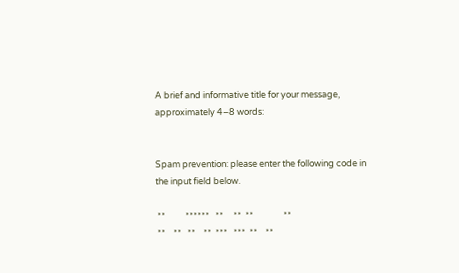A brief and informative title for your message, approximately 4–8 words:


Spam prevention: please enter the following code in the input field below.

 **          ******   **     **  **               **
 **    **   **    **  ***   ***  **    **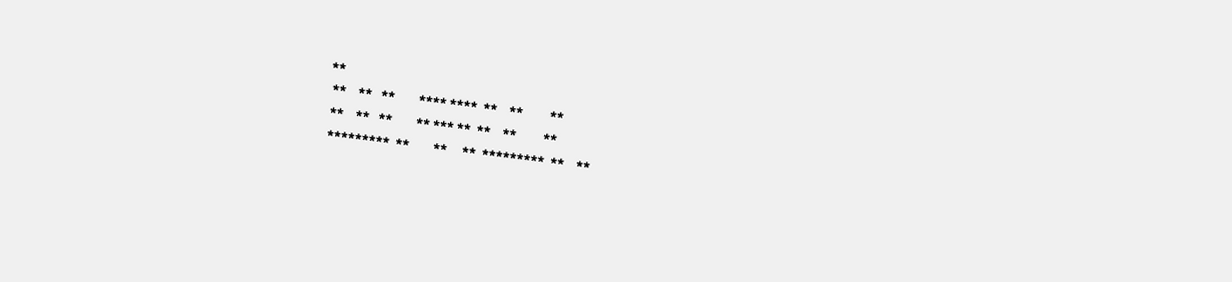**
 **    **   **        **** ****  **    **         **
 **    **   **        ** *** **  **    **         **
 *********  **        **     **  *********  **    **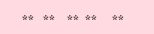**   **    **  **     **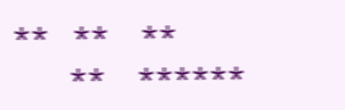**   **    **
       **    ******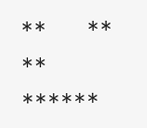**     **        **    ******